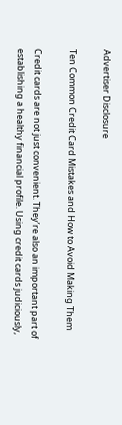Advertiser Disclosure

Ten Common Credit Card Mistakes and How to Avoid Making Them

Credit cards are not just convenient. They’re also an important part of establishing a healthy financial profile. Using credit cards judiciously,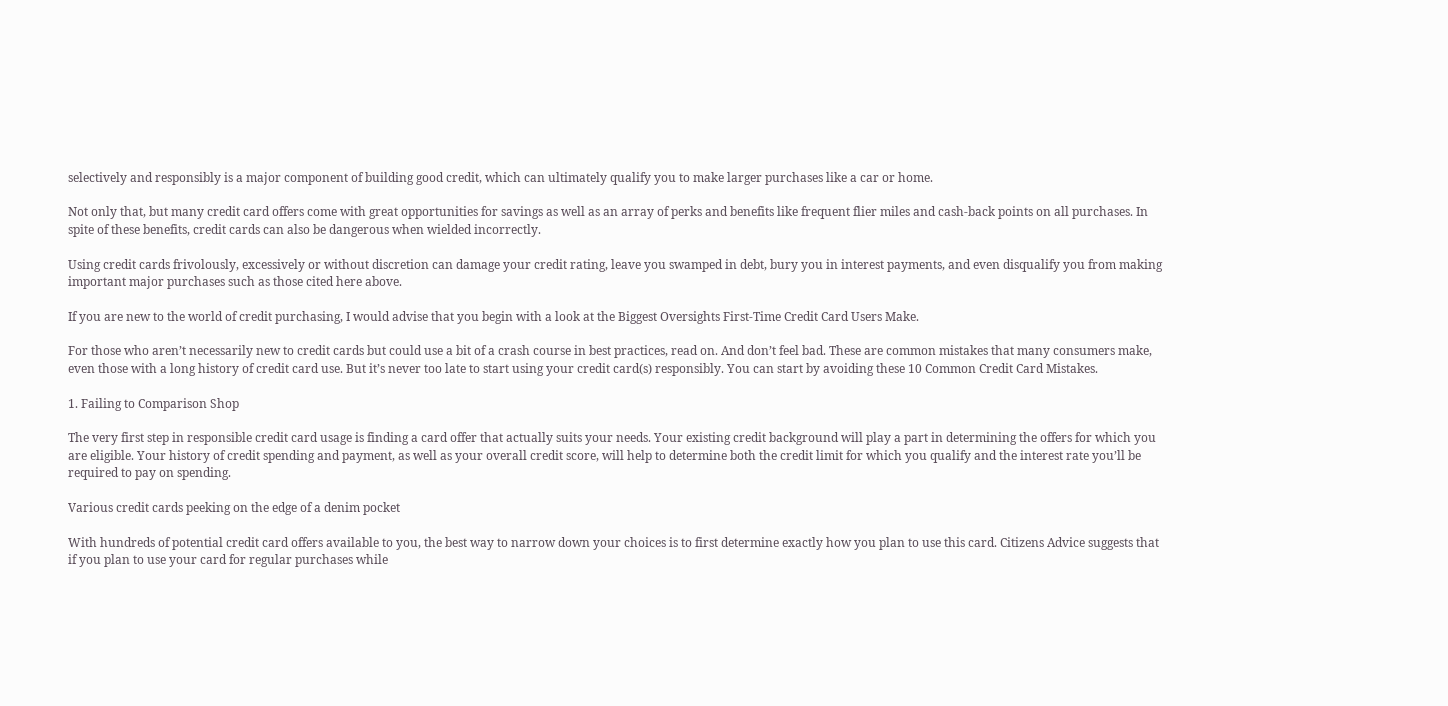selectively and responsibly is a major component of building good credit, which can ultimately qualify you to make larger purchases like a car or home.

Not only that, but many credit card offers come with great opportunities for savings as well as an array of perks and benefits like frequent flier miles and cash-back points on all purchases. In spite of these benefits, credit cards can also be dangerous when wielded incorrectly.

Using credit cards frivolously, excessively or without discretion can damage your credit rating, leave you swamped in debt, bury you in interest payments, and even disqualify you from making important major purchases such as those cited here above.

If you are new to the world of credit purchasing, I would advise that you begin with a look at the Biggest Oversights First-Time Credit Card Users Make.

For those who aren’t necessarily new to credit cards but could use a bit of a crash course in best practices, read on. And don’t feel bad. These are common mistakes that many consumers make, even those with a long history of credit card use. But it’s never too late to start using your credit card(s) responsibly. You can start by avoiding these 10 Common Credit Card Mistakes.

1. Failing to Comparison Shop

The very first step in responsible credit card usage is finding a card offer that actually suits your needs. Your existing credit background will play a part in determining the offers for which you are eligible. Your history of credit spending and payment, as well as your overall credit score, will help to determine both the credit limit for which you qualify and the interest rate you’ll be required to pay on spending.

Various credit cards peeking on the edge of a denim pocket

With hundreds of potential credit card offers available to you, the best way to narrow down your choices is to first determine exactly how you plan to use this card. Citizens Advice suggests that if you plan to use your card for regular purchases while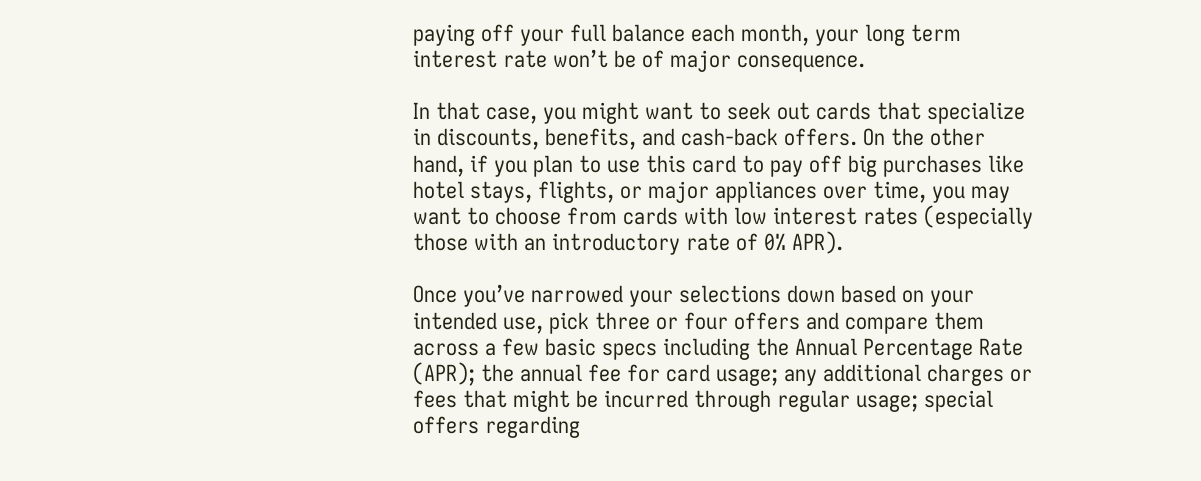paying off your full balance each month, your long term interest rate won’t be of major consequence.

In that case, you might want to seek out cards that specialize in discounts, benefits, and cash-back offers. On the other hand, if you plan to use this card to pay off big purchases like hotel stays, flights, or major appliances over time, you may want to choose from cards with low interest rates (especially those with an introductory rate of 0% APR).

Once you’ve narrowed your selections down based on your intended use, pick three or four offers and compare them across a few basic specs including the Annual Percentage Rate (APR); the annual fee for card usage; any additional charges or fees that might be incurred through regular usage; special offers regarding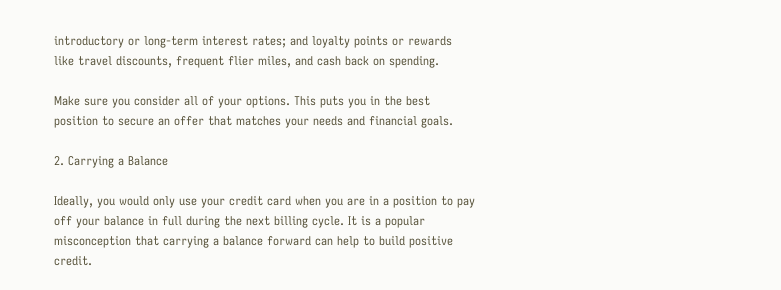introductory or long-term interest rates; and loyalty points or rewards like travel discounts, frequent flier miles, and cash back on spending.

Make sure you consider all of your options. This puts you in the best position to secure an offer that matches your needs and financial goals.

2. Carrying a Balance

Ideally, you would only use your credit card when you are in a position to pay off your balance in full during the next billing cycle. It is a popular misconception that carrying a balance forward can help to build positive credit.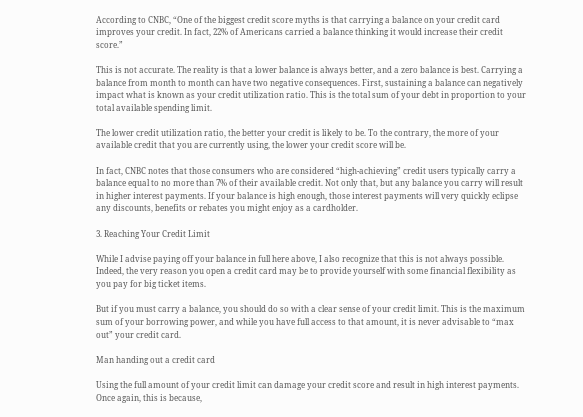According to CNBC, “One of the biggest credit score myths is that carrying a balance on your credit card improves your credit. In fact, 22% of Americans carried a balance thinking it would increase their credit score.”

This is not accurate. The reality is that a lower balance is always better, and a zero balance is best. Carrying a balance from month to month can have two negative consequences. First, sustaining a balance can negatively impact what is known as your credit utilization ratio. This is the total sum of your debt in proportion to your total available spending limit.

The lower credit utilization ratio, the better your credit is likely to be. To the contrary, the more of your available credit that you are currently using, the lower your credit score will be.

In fact, CNBC notes that those consumers who are considered “high-achieving” credit users typically carry a balance equal to no more than 7% of their available credit. Not only that, but any balance you carry will result in higher interest payments. If your balance is high enough, those interest payments will very quickly eclipse any discounts, benefits or rebates you might enjoy as a cardholder.

3. Reaching Your Credit Limit

While I advise paying off your balance in full here above, I also recognize that this is not always possible. Indeed, the very reason you open a credit card may be to provide yourself with some financial flexibility as you pay for big ticket items.

But if you must carry a balance, you should do so with a clear sense of your credit limit. This is the maximum sum of your borrowing power, and while you have full access to that amount, it is never advisable to “max out” your credit card.

Man handing out a credit card

Using the full amount of your credit limit can damage your credit score and result in high interest payments. Once again, this is because,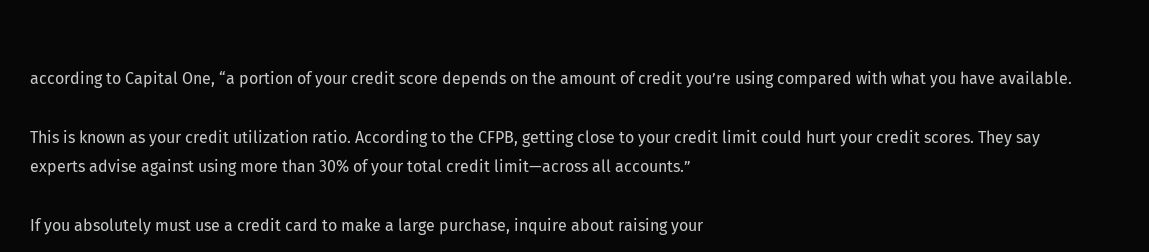according to Capital One, “a portion of your credit score depends on the amount of credit you’re using compared with what you have available.

This is known as your credit utilization ratio. According to the CFPB, getting close to your credit limit could hurt your credit scores. They say experts advise against using more than 30% of your total credit limit—across all accounts.”

If you absolutely must use a credit card to make a large purchase, inquire about raising your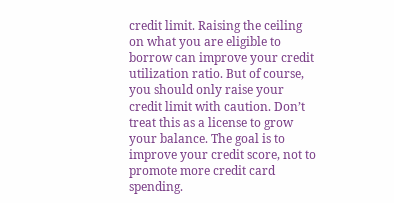credit limit. Raising the ceiling on what you are eligible to borrow can improve your credit utilization ratio. But of course, you should only raise your credit limit with caution. Don’t treat this as a license to grow your balance. The goal is to improve your credit score, not to promote more credit card spending.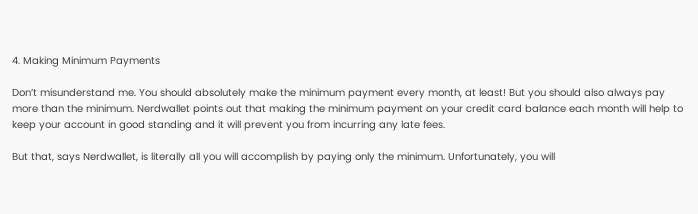4. Making Minimum Payments

Don’t misunderstand me. You should absolutely make the minimum payment every month, at least! But you should also always pay more than the minimum. Nerdwallet points out that making the minimum payment on your credit card balance each month will help to keep your account in good standing and it will prevent you from incurring any late fees.

But that, says Nerdwallet, is literally all you will accomplish by paying only the minimum. Unfortunately, you will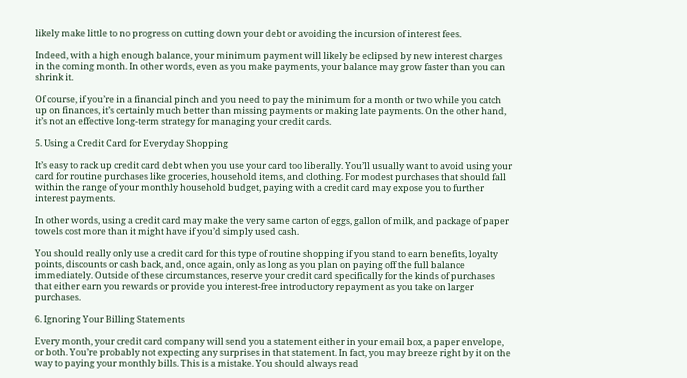likely make little to no progress on cutting down your debt or avoiding the incursion of interest fees.

Indeed, with a high enough balance, your minimum payment will likely be eclipsed by new interest charges in the coming month. In other words, even as you make payments, your balance may grow faster than you can shrink it.

Of course, if you’re in a financial pinch and you need to pay the minimum for a month or two while you catch up on finances, it’s certainly much better than missing payments or making late payments. On the other hand, it’s not an effective long-term strategy for managing your credit cards.

5. Using a Credit Card for Everyday Shopping

It’s easy to rack up credit card debt when you use your card too liberally. You’ll usually want to avoid using your card for routine purchases like groceries, household items, and clothing. For modest purchases that should fall within the range of your monthly household budget, paying with a credit card may expose you to further interest payments.

In other words, using a credit card may make the very same carton of eggs, gallon of milk, and package of paper towels cost more than it might have if you’d simply used cash.

You should really only use a credit card for this type of routine shopping if you stand to earn benefits, loyalty points, discounts or cash back, and, once again, only as long as you plan on paying off the full balance immediately. Outside of these circumstances, reserve your credit card specifically for the kinds of purchases that either earn you rewards or provide you interest-free introductory repayment as you take on larger purchases.

6. Ignoring Your Billing Statements

Every month, your credit card company will send you a statement either in your email box, a paper envelope, or both. You’re probably not expecting any surprises in that statement. In fact, you may breeze right by it on the way to paying your monthly bills. This is a mistake. You should always read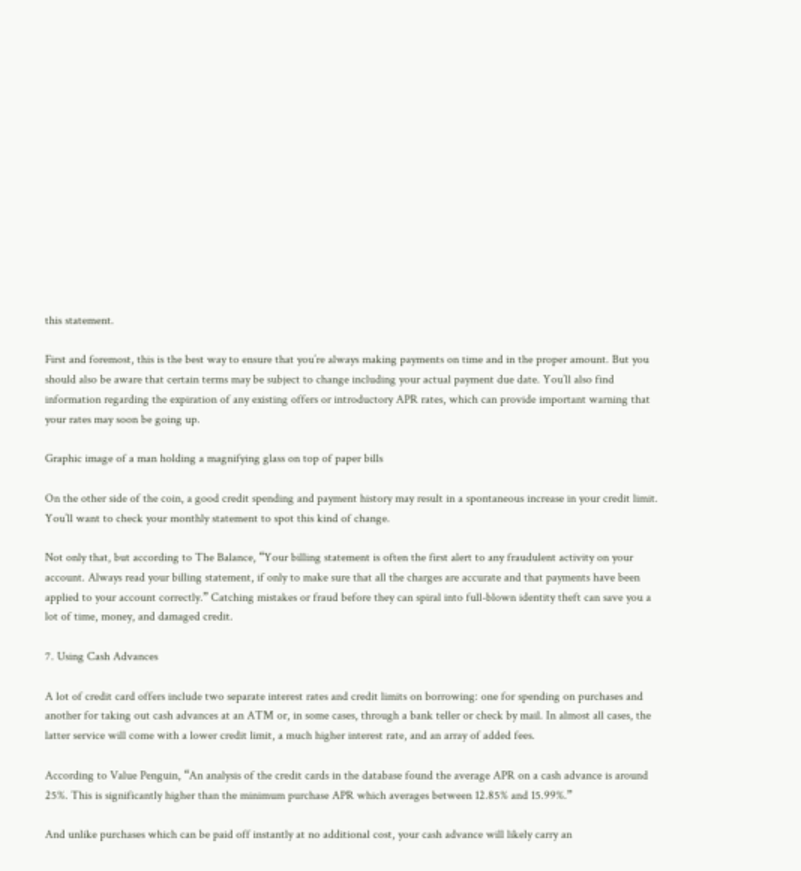this statement.

First and foremost, this is the best way to ensure that you’re always making payments on time and in the proper amount. But you should also be aware that certain terms may be subject to change including your actual payment due date. You’ll also find information regarding the expiration of any existing offers or introductory APR rates, which can provide important warning that your rates may soon be going up.

Graphic image of a man holding a magnifying glass on top of paper bills

On the other side of the coin, a good credit spending and payment history may result in a spontaneous increase in your credit limit. You’ll want to check your monthly statement to spot this kind of change.

Not only that, but according to The Balance, “Your billing statement is often the first alert to any fraudulent activity on your account. Always read your billing statement, if only to make sure that all the charges are accurate and that payments have been applied to your account correctly.” Catching mistakes or fraud before they can spiral into full-blown identity theft can save you a lot of time, money, and damaged credit.

7. Using Cash Advances

A lot of credit card offers include two separate interest rates and credit limits on borrowing: one for spending on purchases and another for taking out cash advances at an ATM or, in some cases, through a bank teller or check by mail. In almost all cases, the latter service will come with a lower credit limit, a much higher interest rate, and an array of added fees.

According to Value Penguin, “An analysis of the credit cards in the database found the average APR on a cash advance is around 25%. This is significantly higher than the minimum purchase APR which averages between 12.85% and 15.99%.”

And unlike purchases which can be paid off instantly at no additional cost, your cash advance will likely carry an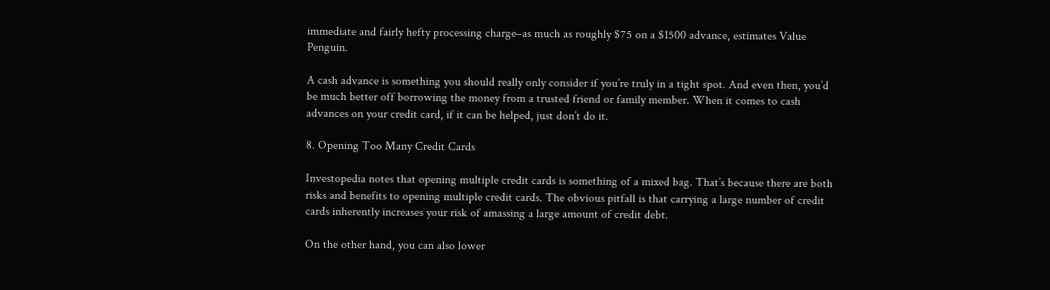immediate and fairly hefty processing charge–as much as roughly $75 on a $1500 advance, estimates Value Penguin.

A cash advance is something you should really only consider if you’re truly in a tight spot. And even then, you’d be much better off borrowing the money from a trusted friend or family member. When it comes to cash advances on your credit card, if it can be helped, just don’t do it.

8. Opening Too Many Credit Cards

Investopedia notes that opening multiple credit cards is something of a mixed bag. That’s because there are both risks and benefits to opening multiple credit cards. The obvious pitfall is that carrying a large number of credit cards inherently increases your risk of amassing a large amount of credit debt.

On the other hand, you can also lower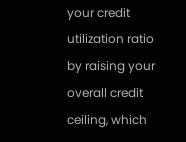your credit utilization ratio by raising your overall credit ceiling, which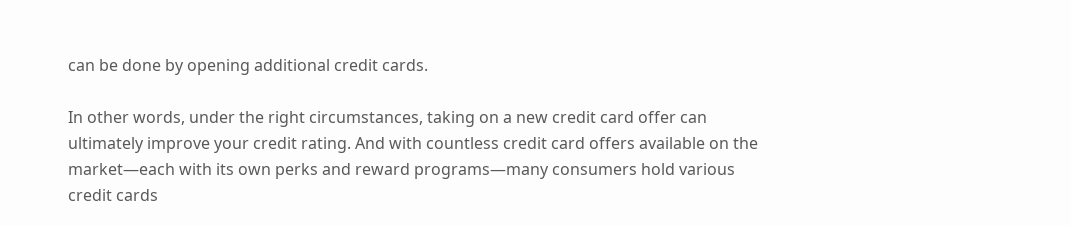can be done by opening additional credit cards.

In other words, under the right circumstances, taking on a new credit card offer can ultimately improve your credit rating. And with countless credit card offers available on the market—each with its own perks and reward programs—many consumers hold various credit cards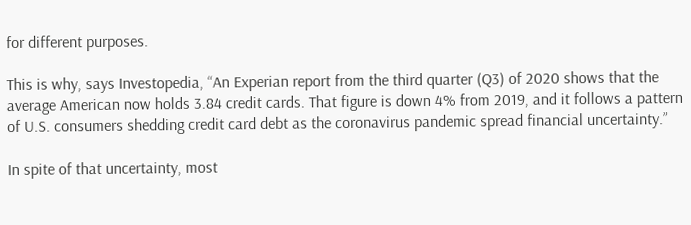for different purposes.

This is why, says Investopedia, “An Experian report from the third quarter (Q3) of 2020 shows that the average American now holds 3.84 credit cards. That figure is down 4% from 2019, and it follows a pattern of U.S. consumers shedding credit card debt as the coronavirus pandemic spread financial uncertainty.”

In spite of that uncertainty, most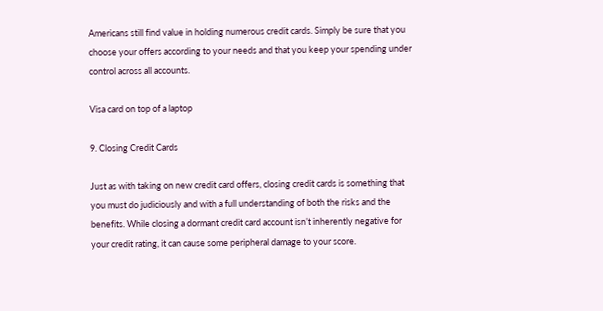Americans still find value in holding numerous credit cards. Simply be sure that you choose your offers according to your needs and that you keep your spending under control across all accounts.

Visa card on top of a laptop

9. Closing Credit Cards

Just as with taking on new credit card offers, closing credit cards is something that you must do judiciously and with a full understanding of both the risks and the benefits. While closing a dormant credit card account isn’t inherently negative for your credit rating, it can cause some peripheral damage to your score.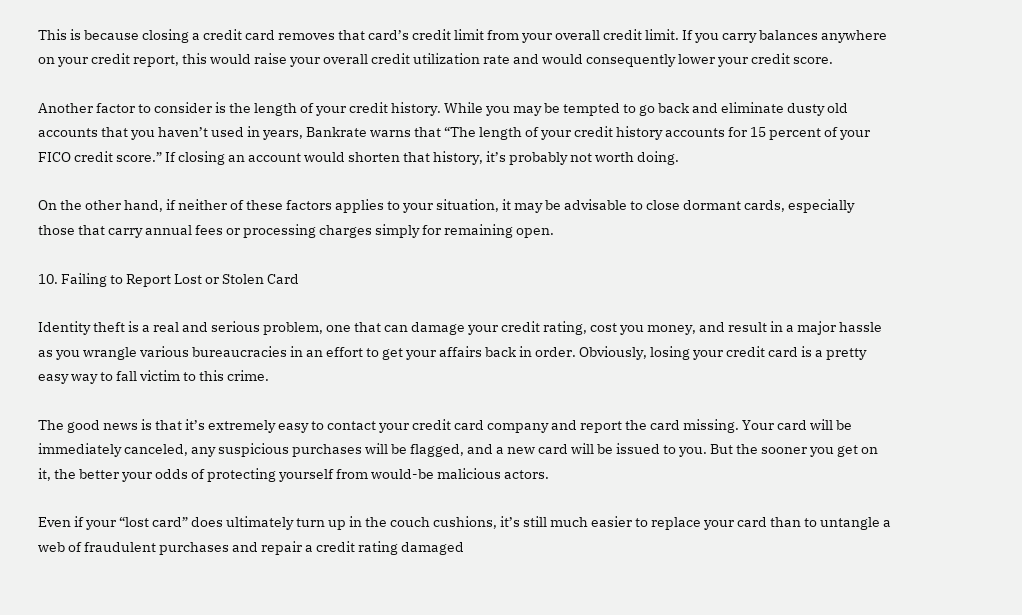This is because closing a credit card removes that card’s credit limit from your overall credit limit. If you carry balances anywhere on your credit report, this would raise your overall credit utilization rate and would consequently lower your credit score.

Another factor to consider is the length of your credit history. While you may be tempted to go back and eliminate dusty old accounts that you haven’t used in years, Bankrate warns that “The length of your credit history accounts for 15 percent of your FICO credit score.” If closing an account would shorten that history, it’s probably not worth doing.

On the other hand, if neither of these factors applies to your situation, it may be advisable to close dormant cards, especially those that carry annual fees or processing charges simply for remaining open.

10. Failing to Report Lost or Stolen Card

Identity theft is a real and serious problem, one that can damage your credit rating, cost you money, and result in a major hassle as you wrangle various bureaucracies in an effort to get your affairs back in order. Obviously, losing your credit card is a pretty easy way to fall victim to this crime.

The good news is that it’s extremely easy to contact your credit card company and report the card missing. Your card will be immediately canceled, any suspicious purchases will be flagged, and a new card will be issued to you. But the sooner you get on it, the better your odds of protecting yourself from would-be malicious actors.

Even if your “lost card” does ultimately turn up in the couch cushions, it’s still much easier to replace your card than to untangle a web of fraudulent purchases and repair a credit rating damaged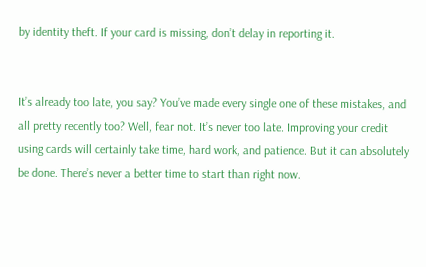by identity theft. If your card is missing, don’t delay in reporting it.


It’s already too late, you say? You’ve made every single one of these mistakes, and all pretty recently too? Well, fear not. It’s never too late. Improving your credit using cards will certainly take time, hard work, and patience. But it can absolutely be done. There’s never a better time to start than right now.